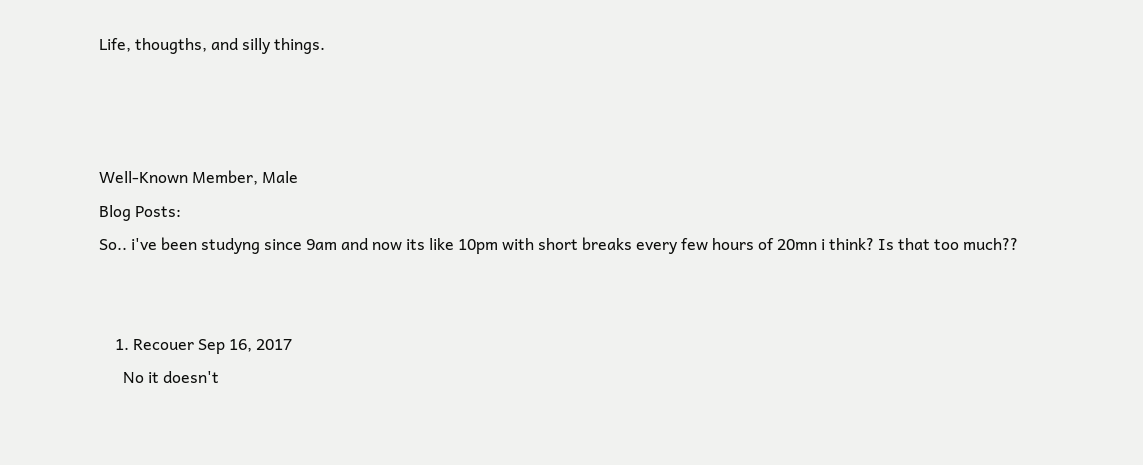Life, thougths, and silly things.



Well-Known Member, Male
Blog Posts:
So.. i've been studyng since 9am and now its like 10pm with short breaks every few hours of 20mn i think? Is that too much??


    1. Recouer Sep 16, 2017
      No it doesn't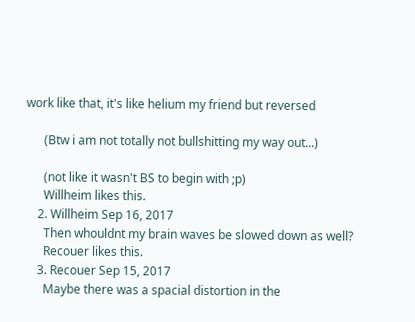work like that, it's like helium my friend but reversed

      (Btw i am not totally not bullshitting my way out...)

      (not like it wasn't BS to begin with ;p)
      Willheim likes this.
    2. Willheim Sep 16, 2017
      Then whouldnt my brain waves be slowed down as well?
      Recouer likes this.
    3. Recouer Sep 15, 2017
      Maybe there was a spacial distortion in the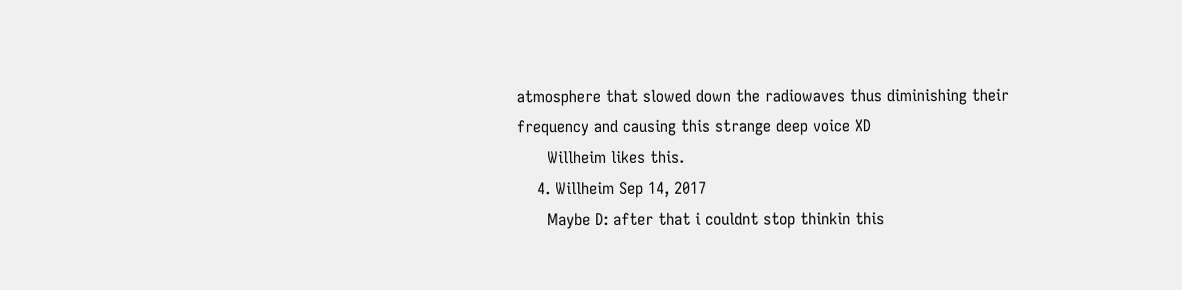atmosphere that slowed down the radiowaves thus diminishing their frequency and causing this strange deep voice XD
      Willheim likes this.
    4. Willheim Sep 14, 2017
      Maybe D: after that i couldnt stop thinkin this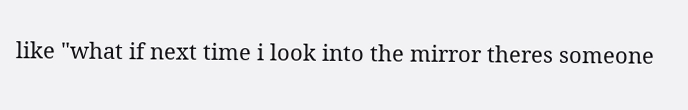like "what if next time i look into the mirror theres someone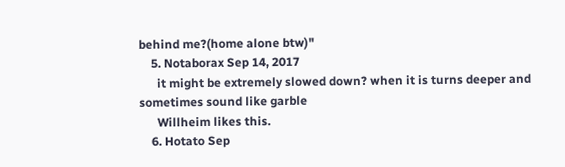behind me?(home alone btw)"
    5. Notaborax Sep 14, 2017
      it might be extremely slowed down? when it is turns deeper and sometimes sound like garble
      Willheim likes this.
    6. Hotato Sep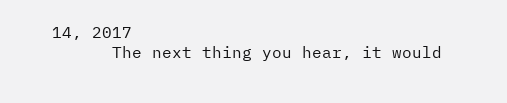14, 2017
      The next thing you hear, it would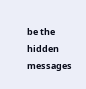be the hidden messages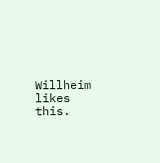Willheim likes this.